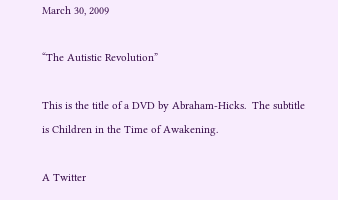March 30, 2009

“The Autistic Revolution”

This is the title of a DVD by Abraham-Hicks.  The subtitle is Children in the Time of Awakening.

A Twitter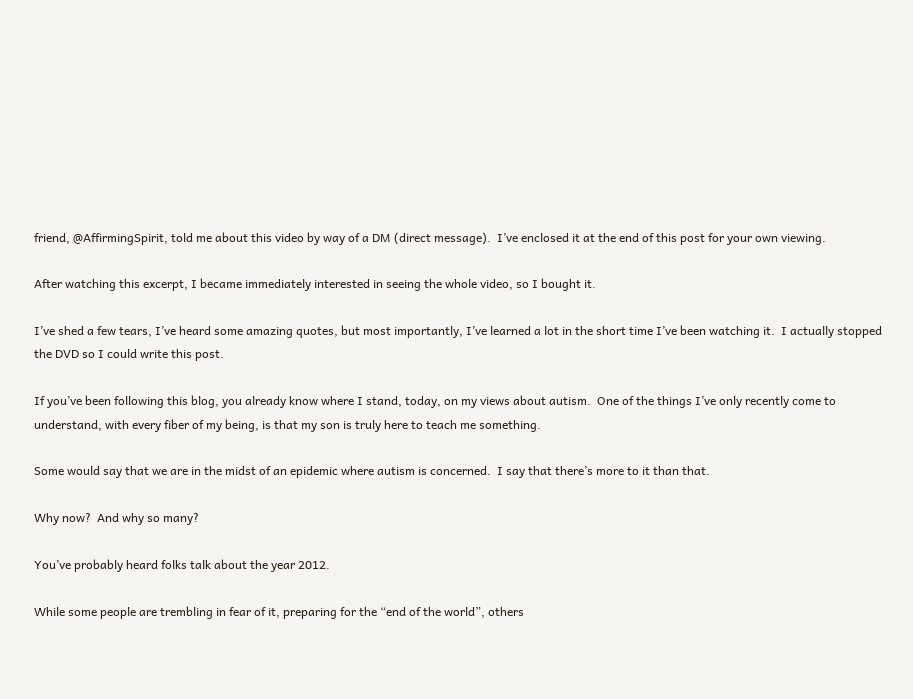friend, @AffirmingSpirit, told me about this video by way of a DM (direct message).  I’ve enclosed it at the end of this post for your own viewing.

After watching this excerpt, I became immediately interested in seeing the whole video, so I bought it.

I’ve shed a few tears, I’ve heard some amazing quotes, but most importantly, I’ve learned a lot in the short time I’ve been watching it.  I actually stopped the DVD so I could write this post.

If you’ve been following this blog, you already know where I stand, today, on my views about autism.  One of the things I’ve only recently come to understand, with every fiber of my being, is that my son is truly here to teach me something.

Some would say that we are in the midst of an epidemic where autism is concerned.  I say that there’s more to it than that.

Why now?  And why so many?

You’ve probably heard folks talk about the year 2012.

While some people are trembling in fear of it, preparing for the “end of the world”, others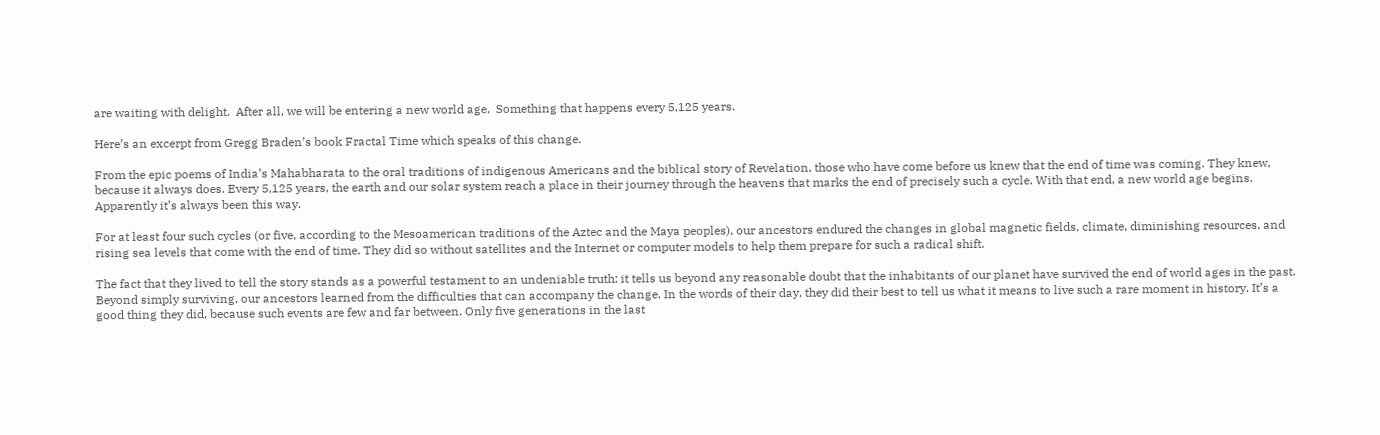are waiting with delight.  After all, we will be entering a new world age.  Something that happens every 5,125 years.

Here’s an excerpt from Gregg Braden’s book Fractal Time which speaks of this change.

From the epic poems of India’s Mahabharata to the oral traditions of indigenous Americans and the biblical story of Revelation, those who have come before us knew that the end of time was coming. They knew, because it always does. Every 5,125 years, the earth and our solar system reach a place in their journey through the heavens that marks the end of precisely such a cycle. With that end, a new world age begins.  Apparently it’s always been this way.

For at least four such cycles (or five, according to the Mesoamerican traditions of the Aztec and the Maya peoples), our ancestors endured the changes in global magnetic fields, climate, diminishing resources, and rising sea levels that come with the end of time. They did so without satellites and the Internet or computer models to help them prepare for such a radical shift.

The fact that they lived to tell the story stands as a powerful testament to an undeniable truth: it tells us beyond any reasonable doubt that the inhabitants of our planet have survived the end of world ages in the past. Beyond simply surviving, our ancestors learned from the difficulties that can accompany the change. In the words of their day, they did their best to tell us what it means to live such a rare moment in history. It’s a good thing they did, because such events are few and far between. Only five generations in the last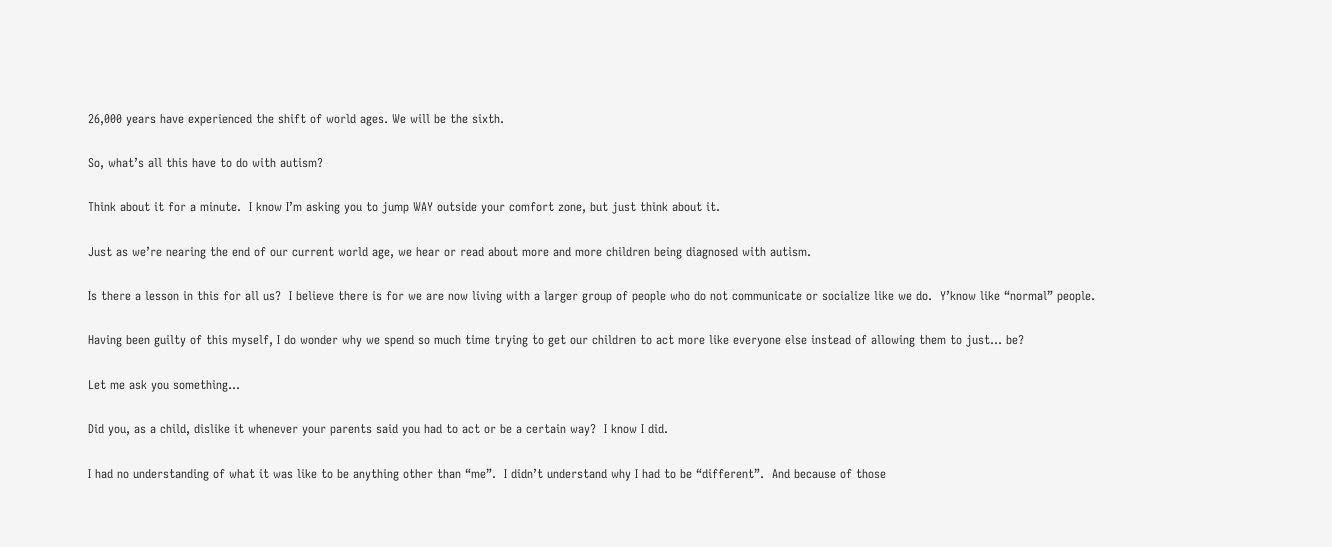26,000 years have experienced the shift of world ages. We will be the sixth.

So, what’s all this have to do with autism?

Think about it for a minute.  I know I’m asking you to jump WAY outside your comfort zone, but just think about it.

Just as we’re nearing the end of our current world age, we hear or read about more and more children being diagnosed with autism.

Is there a lesson in this for all us?  I believe there is for we are now living with a larger group of people who do not communicate or socialize like we do.  Y’know like “normal” people.

Having been guilty of this myself, I do wonder why we spend so much time trying to get our children to act more like everyone else instead of allowing them to just… be?

Let me ask you something…

Did you, as a child, dislike it whenever your parents said you had to act or be a certain way?  I know I did.

I had no understanding of what it was like to be anything other than “me”.  I didn’t understand why I had to be “different”.  And because of those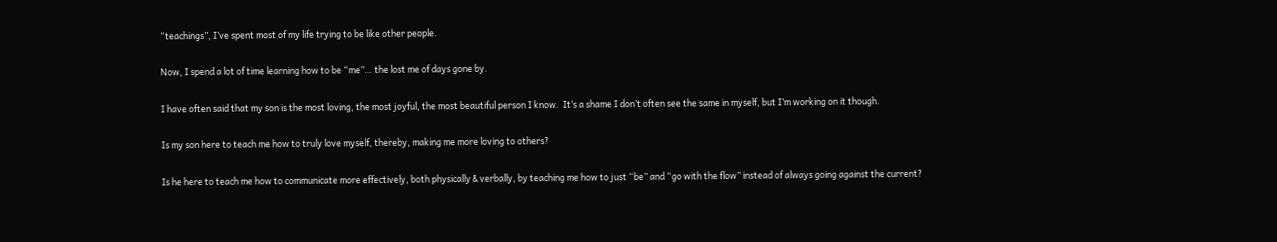“teachings”, I’ve spent most of my life trying to be like other people.

Now, I spend a lot of time learning how to be “me”… the lost me of days gone by.

I have often said that my son is the most loving, the most joyful, the most beautiful person I know.  It’s a shame I don’t often see the same in myself, but I’m working on it though.

Is my son here to teach me how to truly love myself, thereby, making me more loving to others?

Is he here to teach me how to communicate more effectively, both physically & verbally, by teaching me how to just “be” and “go with the flow” instead of always going against the current?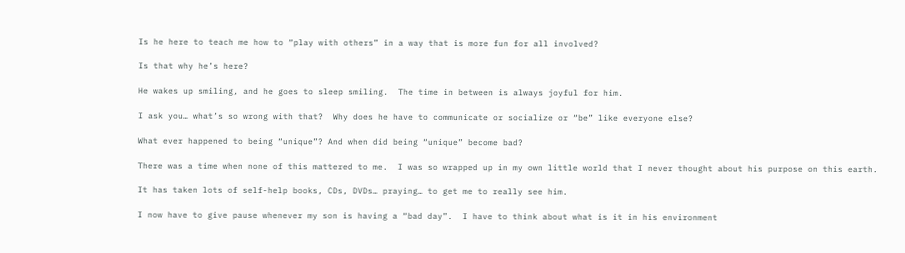Is he here to teach me how to “play with others” in a way that is more fun for all involved?

Is that why he’s here?

He wakes up smiling, and he goes to sleep smiling.  The time in between is always joyful for him.

I ask you… what’s so wrong with that?  Why does he have to communicate or socialize or “be” like everyone else?

What ever happened to being “unique”? And when did being “unique” become bad?

There was a time when none of this mattered to me.  I was so wrapped up in my own little world that I never thought about his purpose on this earth.

It has taken lots of self-help books, CDs, DVDs… praying… to get me to really see him.

I now have to give pause whenever my son is having a “bad day”.  I have to think about what is it in his environment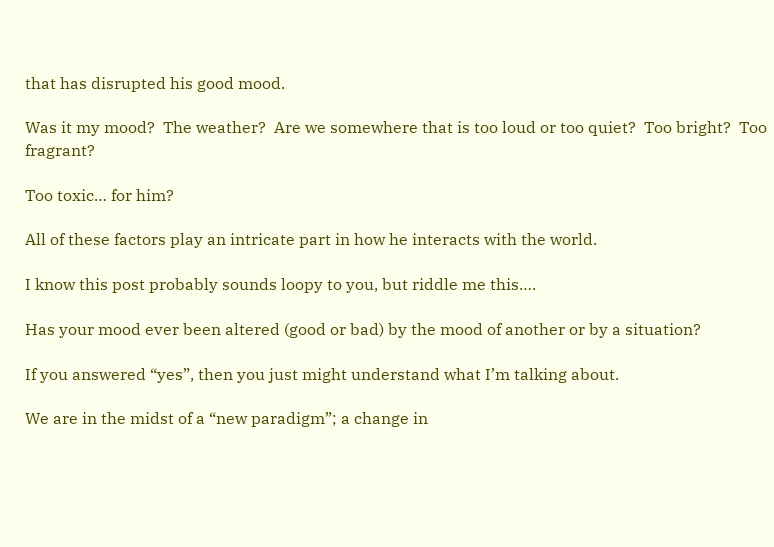that has disrupted his good mood.

Was it my mood?  The weather?  Are we somewhere that is too loud or too quiet?  Too bright?  Too fragrant?

Too toxic… for him?

All of these factors play an intricate part in how he interacts with the world.

I know this post probably sounds loopy to you, but riddle me this….

Has your mood ever been altered (good or bad) by the mood of another or by a situation?

If you answered “yes”, then you just might understand what I’m talking about.

We are in the midst of a “new paradigm”; a change in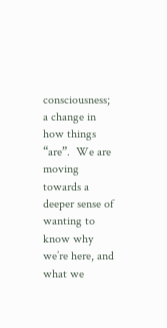consciousness; a change in how things “are”.  We are moving towards a deeper sense of wanting to know why we’re here, and what we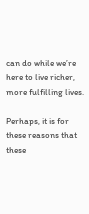can do while we’re here to live richer, more fulfilling lives.

Perhaps, it is for these reasons that these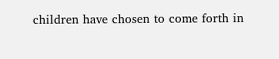children have chosen to come forth in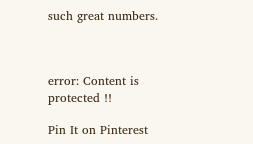such great numbers.



error: Content is protected !!

Pin It on Pinterest